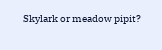Skylark or meadow pipit?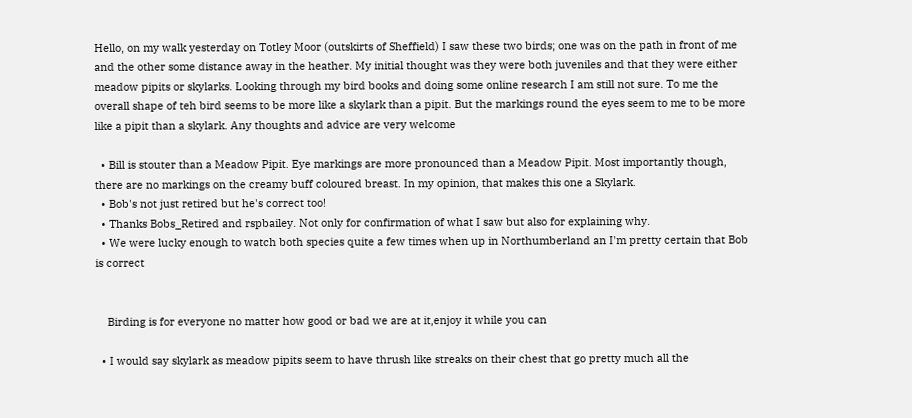Hello, on my walk yesterday on Totley Moor (outskirts of Sheffield) I saw these two birds; one was on the path in front of me and the other some distance away in the heather. My initial thought was they were both juveniles and that they were either meadow pipits or skylarks. Looking through my bird books and doing some online research I am still not sure. To me the overall shape of teh bird seems to be more like a skylark than a pipit. But the markings round the eyes seem to me to be more like a pipit than a skylark. Any thoughts and advice are very welcome

  • Bill is stouter than a Meadow Pipit. Eye markings are more pronounced than a Meadow Pipit. Most importantly though, there are no markings on the creamy buff coloured breast. In my opinion, that makes this one a Skylark.
  • Bob's not just retired but he's correct too!
  • Thanks Bobs_Retired and rspbailey. Not only for confirmation of what I saw but also for explaining why.
  • We were lucky enough to watch both species quite a few times when up in Northumberland an I'm pretty certain that Bob is correct


    Birding is for everyone no matter how good or bad we are at it,enjoy it while you can

  • I would say skylark as meadow pipits seem to have thrush like streaks on their chest that go pretty much all the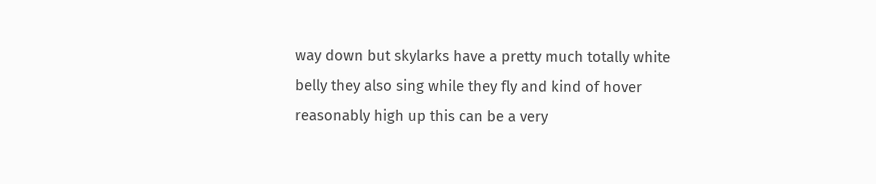way down but skylarks have a pretty much totally white belly they also sing while they fly and kind of hover reasonably high up this can be a very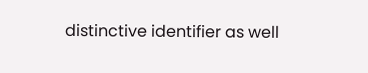distinctive identifier as well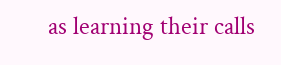as learning their calls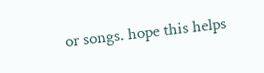or songs. hope this helps